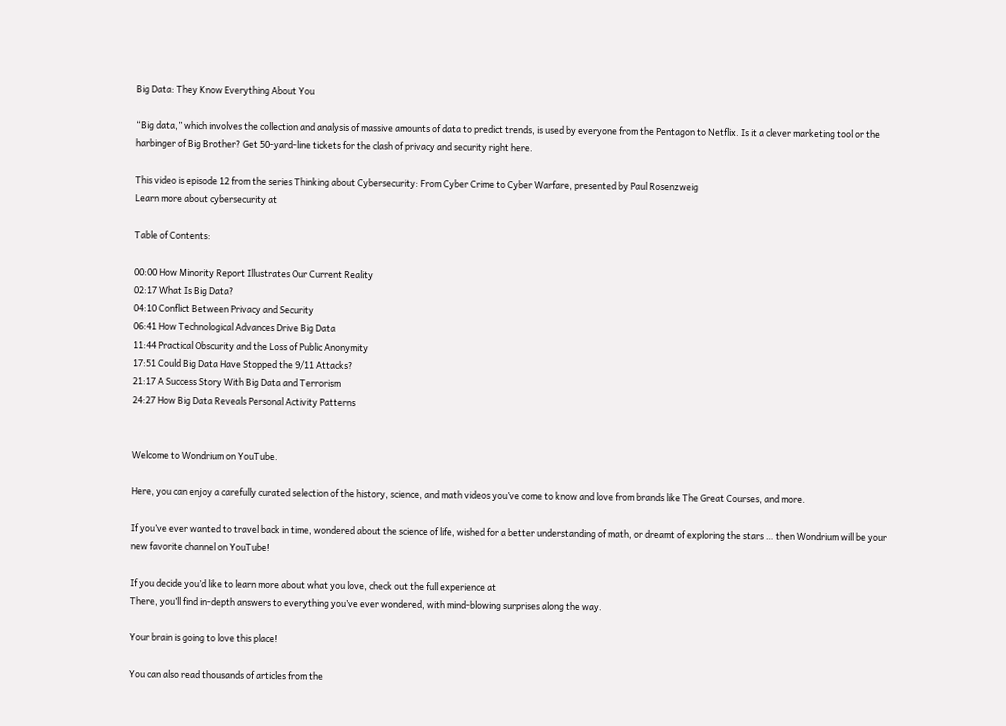Big Data: They Know Everything About You

“Big data,” which involves the collection and analysis of massive amounts of data to predict trends, is used by everyone from the Pentagon to Netflix. Is it a clever marketing tool or the harbinger of Big Brother? Get 50-yard-line tickets for the clash of privacy and security right here.

This video is episode 12 from the series Thinking about Cybersecurity: From Cyber Crime to Cyber Warfare, presented by Paul Rosenzweig
Learn more about cybersecurity at

Table of Contents:

00:00 How Minority Report Illustrates Our Current Reality
02:17 What Is Big Data?
04:10 Conflict Between Privacy and Security
06:41 How Technological Advances Drive Big Data
11:44 Practical Obscurity and the Loss of Public Anonymity
17:51 Could Big Data Have Stopped the 9/11 Attacks?
21:17 A Success Story With Big Data and Terrorism
24:27 How Big Data Reveals Personal Activity Patterns


Welcome to Wondrium on YouTube.

Here, you can enjoy a carefully curated selection of the history, science, and math videos you’ve come to know and love from brands like The Great Courses, and more.

If you’ve ever wanted to travel back in time, wondered about the science of life, wished for a better understanding of math, or dreamt of exploring the stars … then Wondrium will be your new favorite channel on YouTube!

If you decide you’d like to learn more about what you love, check out the full experience at
There, you’ll find in-depth answers to everything you’ve ever wondered, with mind-blowing surprises along the way.

Your brain is going to love this place!

You can also read thousands of articles from the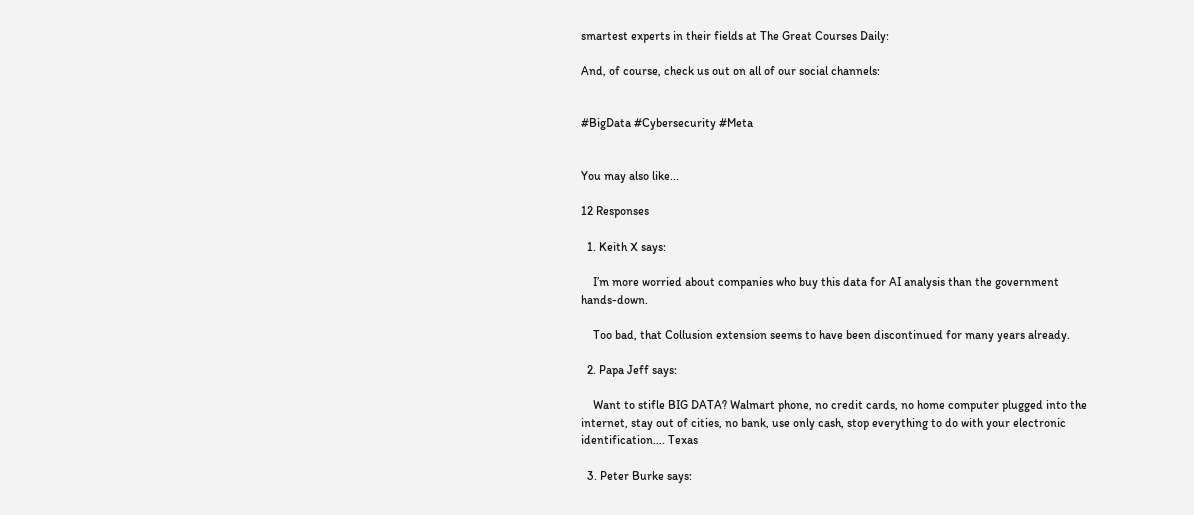smartest experts in their fields at The Great Courses Daily:

And, of course, check us out on all of our social channels:


#BigData #Cybersecurity #Meta


You may also like...

12 Responses

  1. Keith X says:

    I’m more worried about companies who buy this data for AI analysis than the government hands-down.

    Too bad, that Collusion extension seems to have been discontinued for many years already.

  2. Papa Jeff says:

    Want to stifle BIG DATA? Walmart phone, no credit cards, no home computer plugged into the internet, stay out of cities, no bank, use only cash, stop everything to do with your electronic identification…. Texas

  3. Peter Burke says: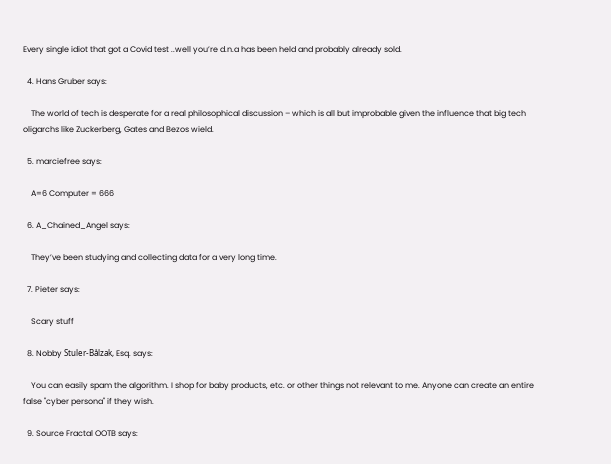Every single idiot that got a Covid test ..well you’re d.n.a has been held and probably already sold.

  4. Hans Gruber says:

    The world of tech is desperate for a real philosophical discussion – which is all but improbable given the influence that big tech oligarchs like Zuckerberg, Gates and Bezos wield.

  5. marciefree says:

    A=6 Computer = 666

  6. A_Chained_Angel says:

    They’ve been studying and collecting data for a very long time.

  7. Pieter says:

    Scary stuff

  8. Nobby Stuler-Bålzak, Esq. says:

    You can easily spam the algorithm. I shop for baby products, etc. or other things not relevant to me. Anyone can create an entire false "cyber persona" if they wish.

  9. Source Fractal OOTB says: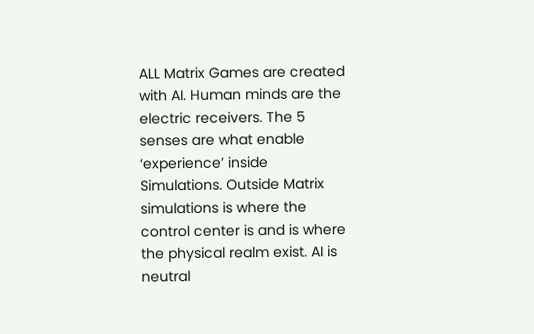ALL Matrix Games are created with AI. Human minds are the electric receivers. The 5 senses are what enable ‘experience’ inside Simulations. Outside Matrix simulations is where the control center is and is where the physical realm exist. AI is neutral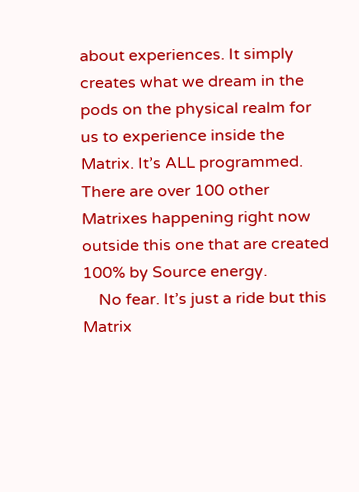about experiences. It simply creates what we dream in the pods on the physical realm for us to experience inside the Matrix. It’s ALL programmed. There are over 100 other Matrixes happening right now outside this one that are created 100% by Source energy.
    No fear. It’s just a ride but this Matrix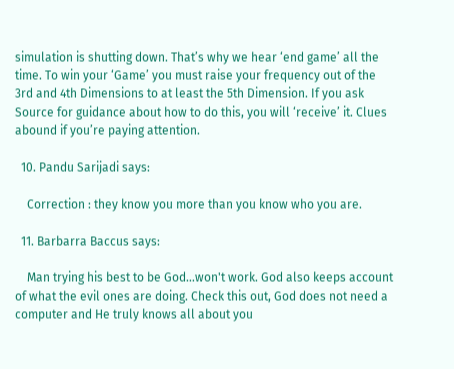simulation is shutting down. That’s why we hear ‘end game’ all the time. To win your ‘Game’ you must raise your frequency out of the 3rd and 4th Dimensions to at least the 5th Dimension. If you ask Source for guidance about how to do this, you will ‘receive’ it. Clues abound if you’re paying attention.

  10. Pandu Sarijadi says:

    Correction : they know you more than you know who you are.

  11. Barbarra Baccus says:

    Man trying his best to be God…won't work. God also keeps account of what the evil ones are doing. Check this out, God does not need a computer and He truly knows all about you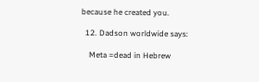because he created you.

  12. Dadson worldwide says:

    Meta =dead in Hebrew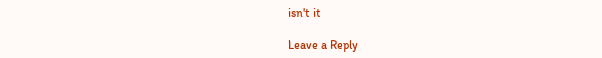isn't it

Leave a Reply